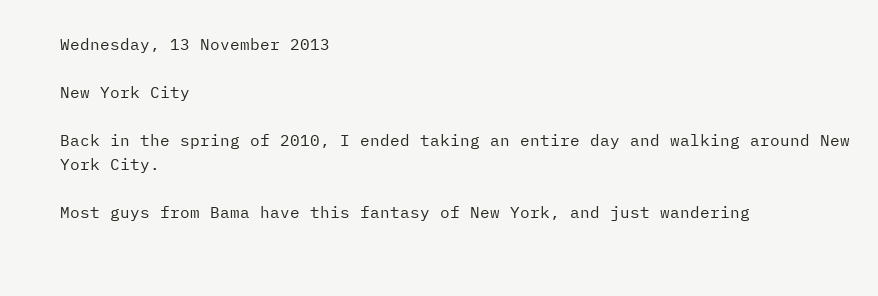Wednesday, 13 November 2013

New York City

Back in the spring of 2010, I ended taking an entire day and walking around New York City.

Most guys from Bama have this fantasy of New York, and just wandering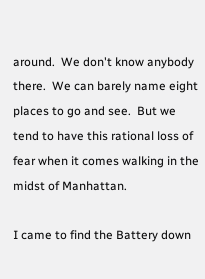around.  We don't know anybody there.  We can barely name eight places to go and see.  But we tend to have this rational loss of fear when it comes walking in the midst of Manhattan.

I came to find the Battery down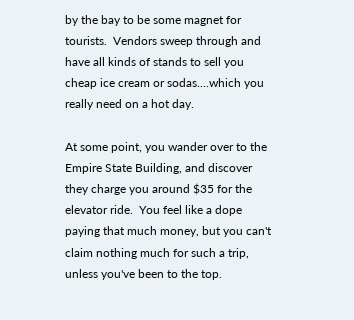by the bay to be some magnet for tourists.  Vendors sweep through and have all kinds of stands to sell you cheap ice cream or sodas....which you really need on a hot day.

At some point, you wander over to the Empire State Building, and discover they charge you around $35 for the elevator ride.  You feel like a dope paying that much money, but you can't claim nothing much for such a trip, unless you've been to the top.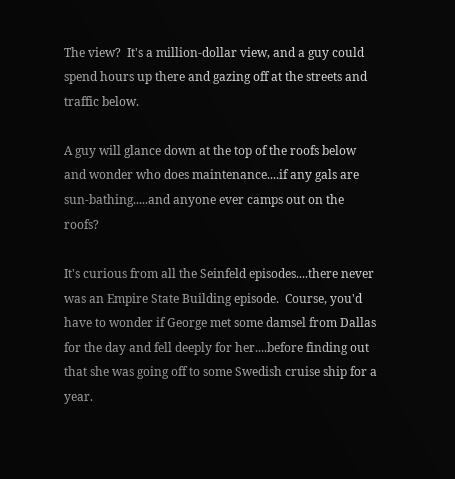The view?  It's a million-dollar view, and a guy could spend hours up there and gazing off at the streets and traffic below.

A guy will glance down at the top of the roofs below and wonder who does maintenance....if any gals are sun-bathing.....and anyone ever camps out on the roofs?

It's curious from all the Seinfeld episodes....there never was an Empire State Building episode.  Course, you'd have to wonder if George met some damsel from Dallas for the day and fell deeply for her....before finding out that she was going off to some Swedish cruise ship for a year.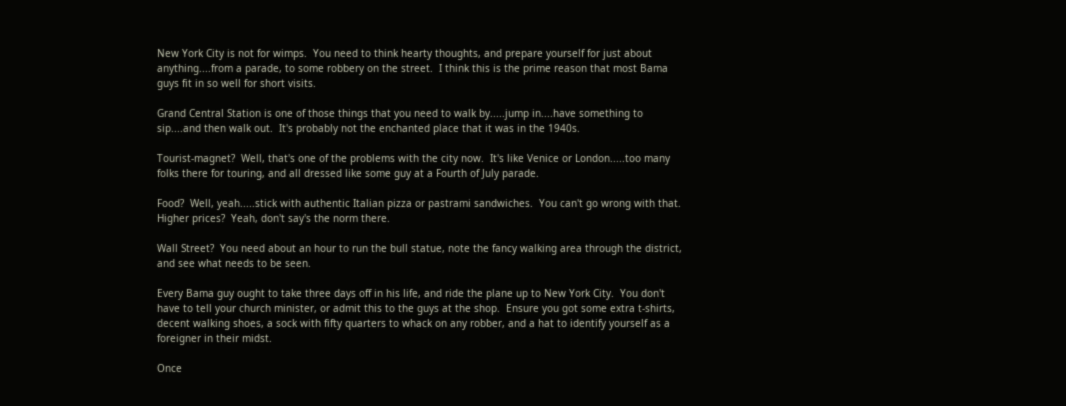New York City is not for wimps.  You need to think hearty thoughts, and prepare yourself for just about anything....from a parade, to some robbery on the street.  I think this is the prime reason that most Bama guys fit in so well for short visits.

Grand Central Station is one of those things that you need to walk by.....jump in....have something to sip....and then walk out.  It's probably not the enchanted place that it was in the 1940s.

Tourist-magnet?  Well, that's one of the problems with the city now.  It's like Venice or London.....too many folks there for touring, and all dressed like some guy at a Fourth of July parade.

Food?  Well, yeah.....stick with authentic Italian pizza or pastrami sandwiches.  You can't go wrong with that.  Higher prices?  Yeah, don't say's the norm there.

Wall Street?  You need about an hour to run the bull statue, note the fancy walking area through the district, and see what needs to be seen.

Every Bama guy ought to take three days off in his life, and ride the plane up to New York City.  You don't have to tell your church minister, or admit this to the guys at the shop.  Ensure you got some extra t-shirts, decent walking shoes, a sock with fifty quarters to whack on any robber, and a hat to identify yourself as a foreigner in their midst.

Once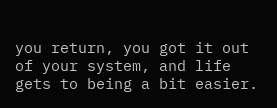you return, you got it out of your system, and life gets to being a bit easier.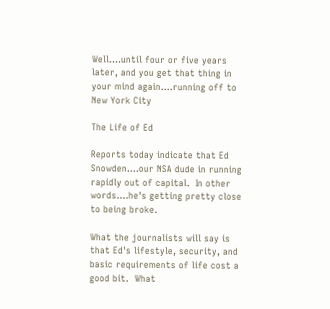Well....until four or five years later, and you get that thing in your mind again....running off to New York City

The Life of Ed

Reports today indicate that Ed Snowden....our NSA dude in running rapidly out of capital.  In other words....he's getting pretty close to being broke.

What the journalists will say is that Ed's lifestyle, security, and basic requirements of life cost a good bit.  What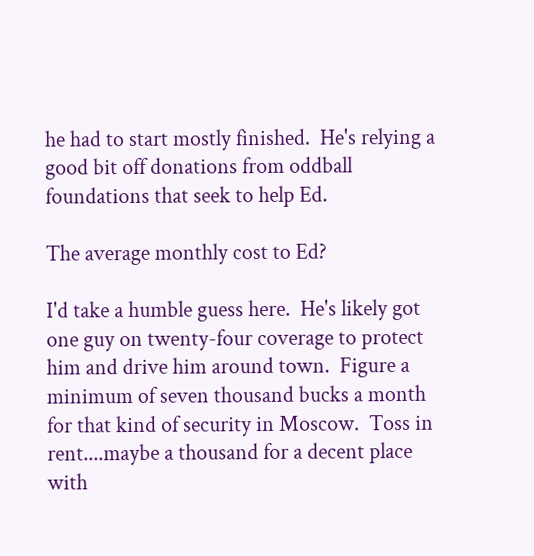he had to start mostly finished.  He's relying a good bit off donations from oddball foundations that seek to help Ed.

The average monthly cost to Ed?

I'd take a humble guess here.  He's likely got one guy on twenty-four coverage to protect him and drive him around town.  Figure a minimum of seven thousand bucks a month for that kind of security in Moscow.  Toss in rent....maybe a thousand for a decent place with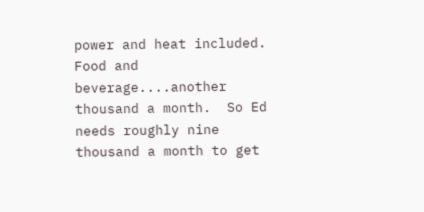power and heat included.  Food and beverage....another thousand a month.  So Ed needs roughly nine thousand a month to get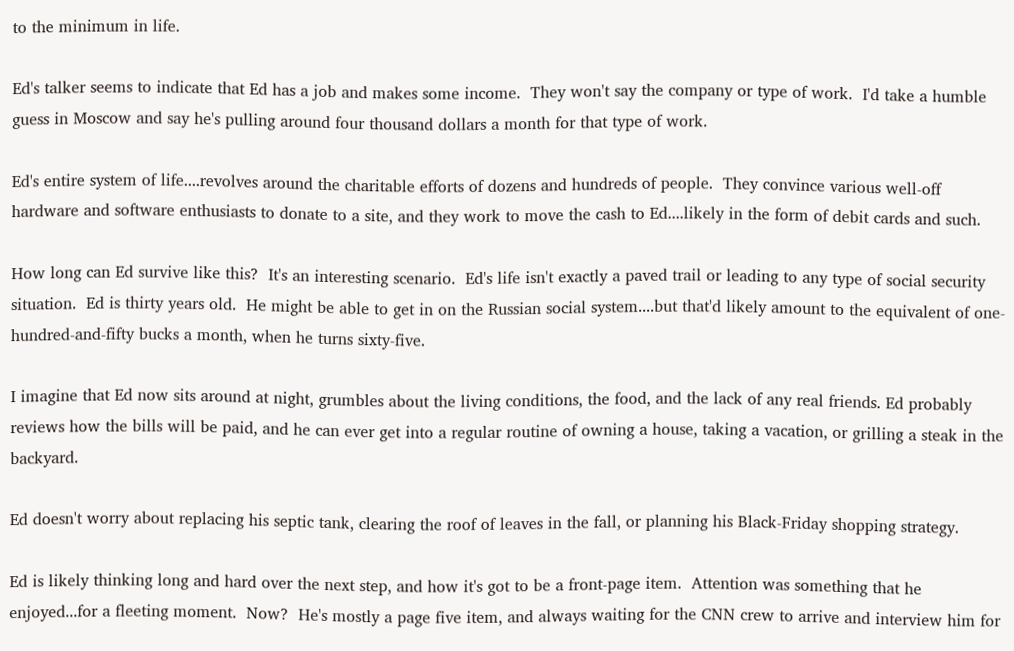to the minimum in life.

Ed's talker seems to indicate that Ed has a job and makes some income.  They won't say the company or type of work.  I'd take a humble guess in Moscow and say he's pulling around four thousand dollars a month for that type of work.

Ed's entire system of life....revolves around the charitable efforts of dozens and hundreds of people.  They convince various well-off hardware and software enthusiasts to donate to a site, and they work to move the cash to Ed....likely in the form of debit cards and such.

How long can Ed survive like this?  It's an interesting scenario.  Ed's life isn't exactly a paved trail or leading to any type of social security situation.  Ed is thirty years old.  He might be able to get in on the Russian social system....but that'd likely amount to the equivalent of one-hundred-and-fifty bucks a month, when he turns sixty-five.

I imagine that Ed now sits around at night, grumbles about the living conditions, the food, and the lack of any real friends. Ed probably reviews how the bills will be paid, and he can ever get into a regular routine of owning a house, taking a vacation, or grilling a steak in the backyard.

Ed doesn't worry about replacing his septic tank, clearing the roof of leaves in the fall, or planning his Black-Friday shopping strategy.

Ed is likely thinking long and hard over the next step, and how it's got to be a front-page item.  Attention was something that he enjoyed...for a fleeting moment.  Now?  He's mostly a page five item, and always waiting for the CNN crew to arrive and interview him for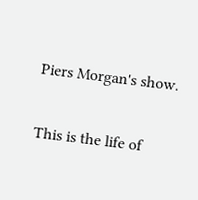Piers Morgan's show.

This is the life of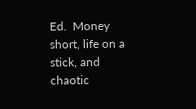Ed.  Money short, life on a stick, and chaotic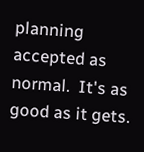planning accepted as normal.  It's as good as it gets.